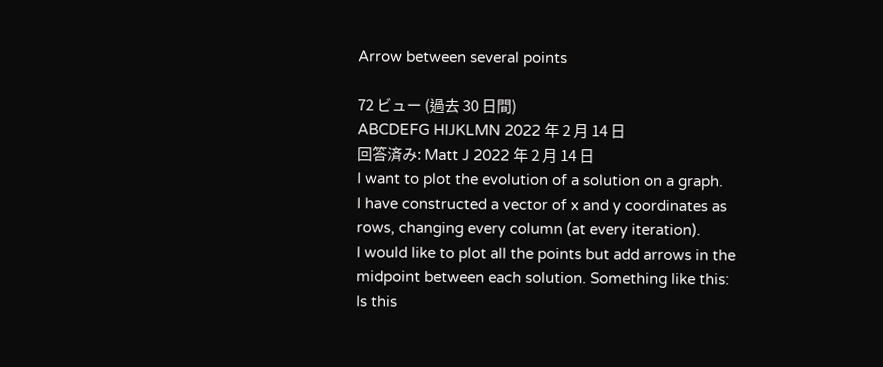Arrow between several points

72 ビュー (過去 30 日間)
ABCDEFG HIJKLMN 2022 年 2 月 14 日
回答済み: Matt J 2022 年 2 月 14 日
I want to plot the evolution of a solution on a graph.
I have constructed a vector of x and y coordinates as rows, changing every column (at every iteration).
I would like to plot all the points but add arrows in the midpoint between each solution. Something like this:
Is this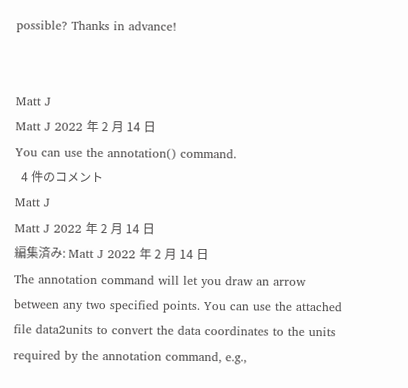possible? Thanks in advance!


Matt J
Matt J 2022 年 2 月 14 日
You can use the annotation() command.
  4 件のコメント
Matt J
Matt J 2022 年 2 月 14 日
編集済み: Matt J 2022 年 2 月 14 日
The annotation command will let you draw an arrow between any two specified points. You can use the attached file data2units to convert the data coordinates to the units required by the annotation command, e.g.,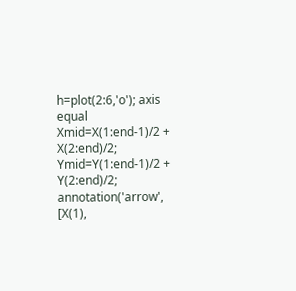h=plot(2:6,'o'); axis equal
Xmid=X(1:end-1)/2 + X(2:end)/2;
Ymid=Y(1:end-1)/2 + Y(2:end)/2;
annotation('arrow', [X(1),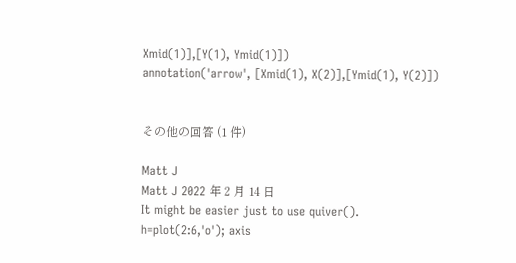Xmid(1)],[Y(1), Ymid(1)])
annotation('arrow', [Xmid(1), X(2)],[Ymid(1), Y(2)])


その他の回答 (1 件)

Matt J
Matt J 2022 年 2 月 14 日
It might be easier just to use quiver().
h=plot(2:6,'o'); axis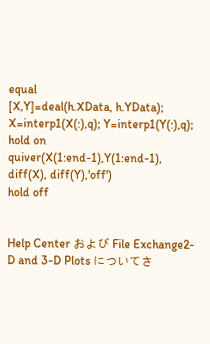equal
[X,Y]=deal(h.XData, h.YData);
X=interp1(X(:),q); Y=interp1(Y(:),q);
hold on
quiver(X(1:end-1),Y(1:end-1), diff(X), diff(Y),'off')
hold off


Help Center および File Exchange2-D and 3-D Plots についてさ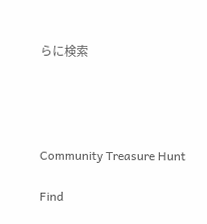らに検索




Community Treasure Hunt

Find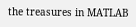the treasures in MATLAB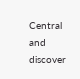Central and discover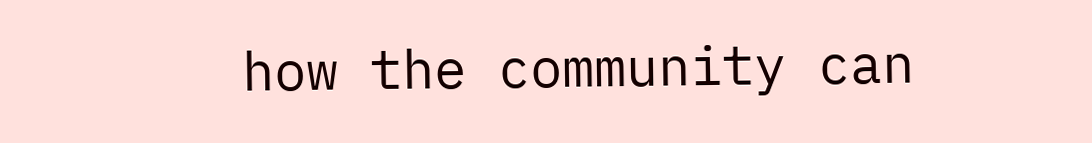how the community can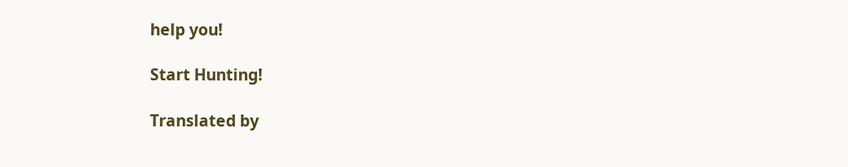help you!

Start Hunting!

Translated by